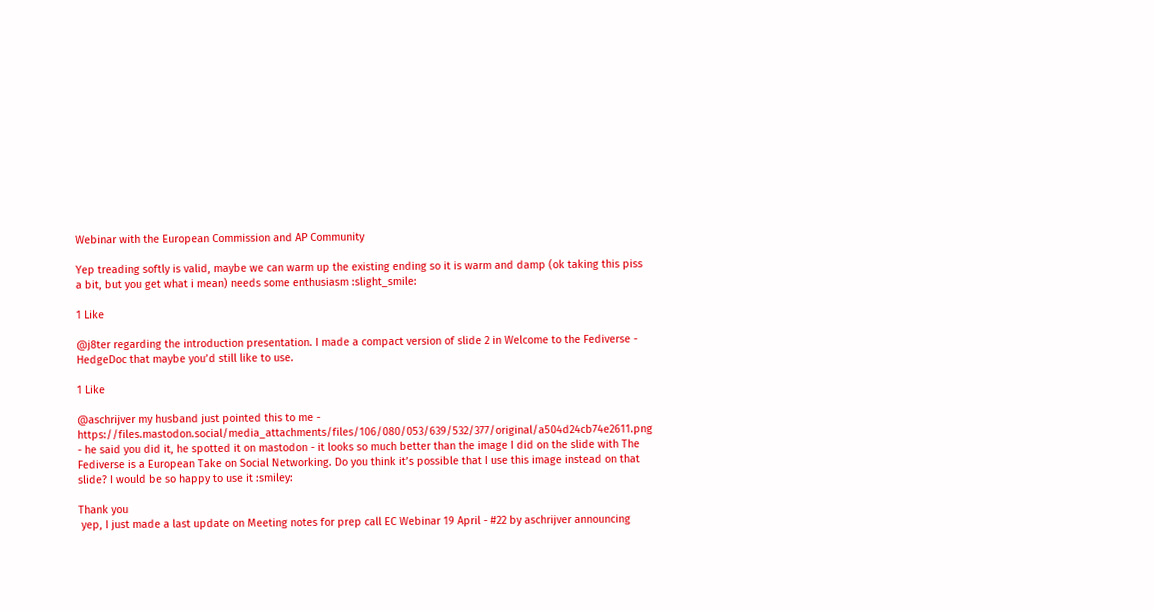Webinar with the European Commission and AP Community

Yep treading softly is valid, maybe we can warm up the existing ending so it is warm and damp (ok taking this piss a bit, but you get what i mean) needs some enthusiasm :slight_smile:

1 Like

@j8ter regarding the introduction presentation. I made a compact version of slide 2 in Welcome to the Fediverse - HedgeDoc that maybe you’d still like to use.

1 Like

@aschrijver my husband just pointed this to me - https://files.mastodon.social/media_attachments/files/106/080/053/639/532/377/original/a504d24cb74e2611.png - he said you did it, he spotted it on mastodon - it looks so much better than the image I did on the slide with The Fediverse is a European Take on Social Networking. Do you think it’s possible that I use this image instead on that slide? I would be so happy to use it :smiley:

Thank you
 yep, I just made a last update on Meeting notes for prep call EC Webinar 19 April - #22 by aschrijver announcing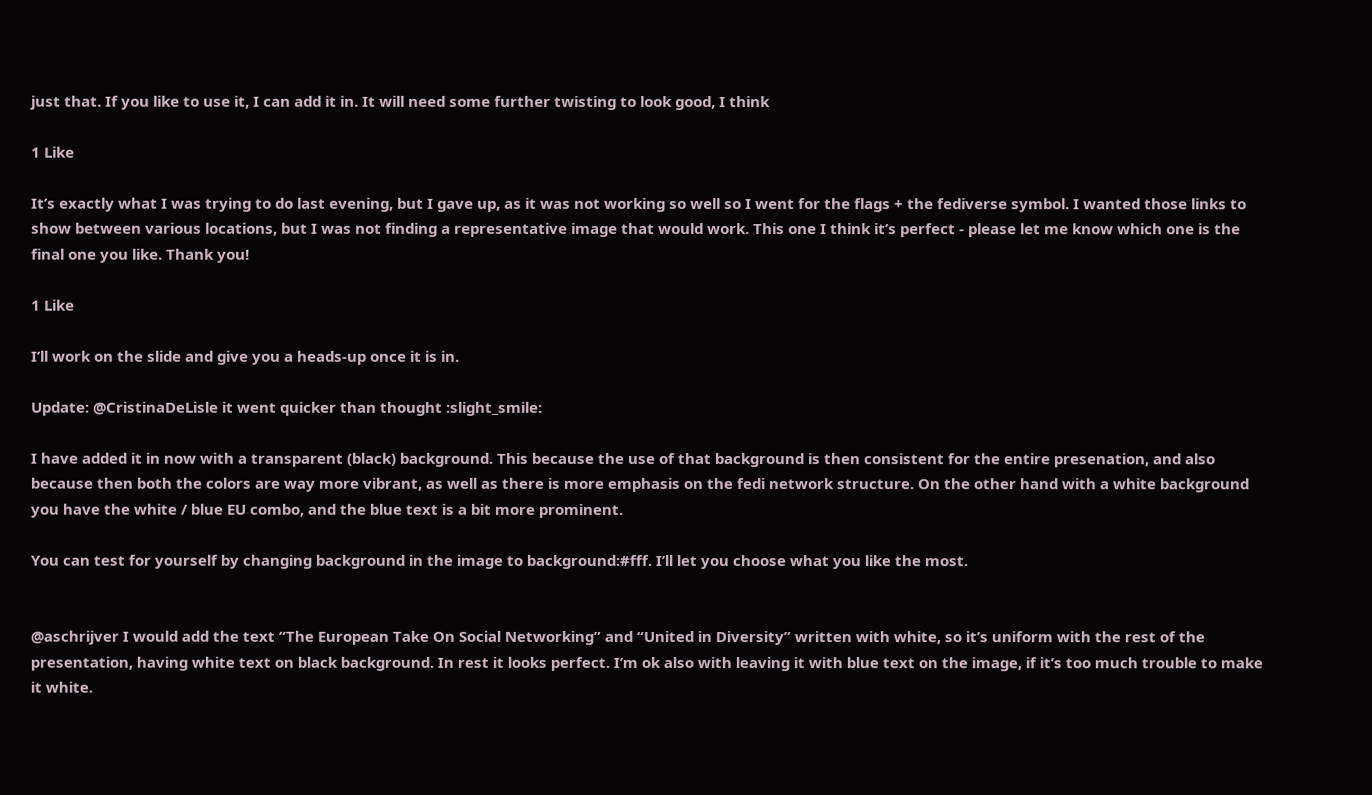just that. If you like to use it, I can add it in. It will need some further twisting to look good, I think

1 Like

It’s exactly what I was trying to do last evening, but I gave up, as it was not working so well so I went for the flags + the fediverse symbol. I wanted those links to show between various locations, but I was not finding a representative image that would work. This one I think it’s perfect - please let me know which one is the final one you like. Thank you!

1 Like

I’ll work on the slide and give you a heads-up once it is in.

Update: @CristinaDeLisle it went quicker than thought :slight_smile:

I have added it in now with a transparent (black) background. This because the use of that background is then consistent for the entire presenation, and also because then both the colors are way more vibrant, as well as there is more emphasis on the fedi network structure. On the other hand with a white background you have the white / blue EU combo, and the blue text is a bit more prominent.

You can test for yourself by changing background in the image to background:#fff. I’ll let you choose what you like the most.


@aschrijver I would add the text “The European Take On Social Networking” and “United in Diversity” written with white, so it’s uniform with the rest of the presentation, having white text on black background. In rest it looks perfect. I’m ok also with leaving it with blue text on the image, if it’s too much trouble to make it white.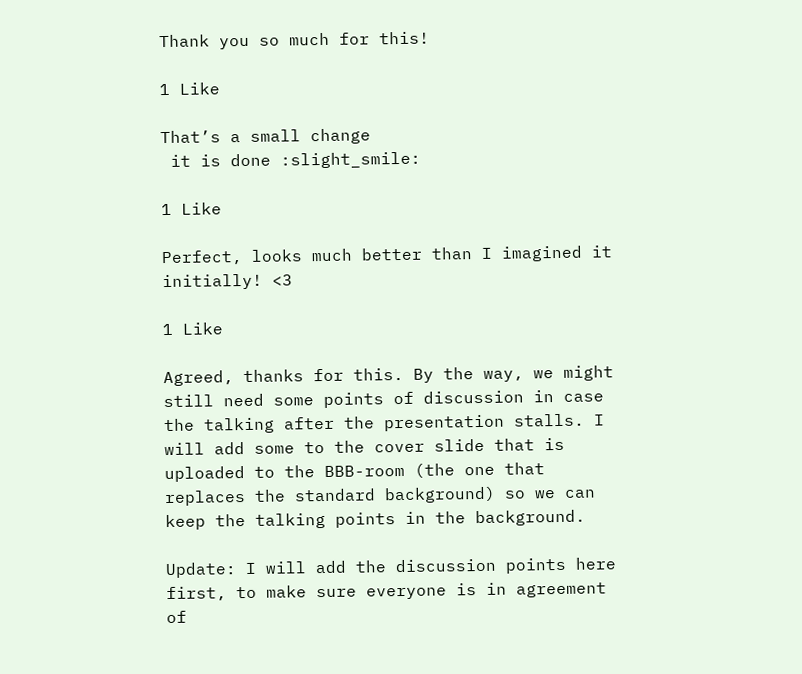Thank you so much for this!

1 Like

That’s a small change
 it is done :slight_smile:

1 Like

Perfect, looks much better than I imagined it initially! <3

1 Like

Agreed, thanks for this. By the way, we might still need some points of discussion in case the talking after the presentation stalls. I will add some to the cover slide that is uploaded to the BBB-room (the one that replaces the standard background) so we can keep the talking points in the background.

Update: I will add the discussion points here first, to make sure everyone is in agreement of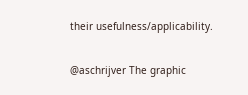their usefulness/applicability.

@aschrijver The graphic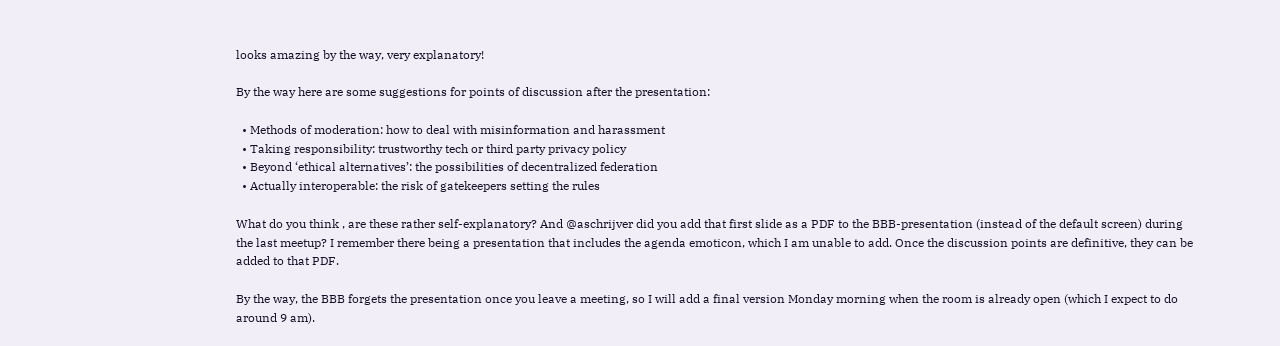looks amazing by the way, very explanatory!

By the way here are some suggestions for points of discussion after the presentation:

  • Methods of moderation: how to deal with misinformation and harassment
  • Taking responsibility: trustworthy tech or third party privacy policy
  • Beyond ‘ethical alternatives’: the possibilities of decentralized federation
  • Actually interoperable: the risk of gatekeepers setting the rules

What do you think , are these rather self-explanatory? And @aschrijver did you add that first slide as a PDF to the BBB-presentation (instead of the default screen) during the last meetup? I remember there being a presentation that includes the agenda emoticon, which I am unable to add. Once the discussion points are definitive, they can be added to that PDF.

By the way, the BBB forgets the presentation once you leave a meeting, so I will add a final version Monday morning when the room is already open (which I expect to do around 9 am).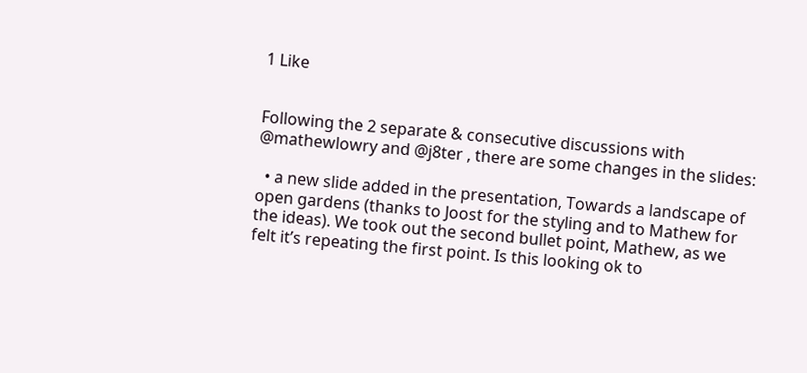1 Like


Following the 2 separate & consecutive discussions with @mathewlowry and @j8ter , there are some changes in the slides:

  • a new slide added in the presentation, Towards a landscape of open gardens (thanks to Joost for the styling and to Mathew for the ideas). We took out the second bullet point, Mathew, as we felt it’s repeating the first point. Is this looking ok to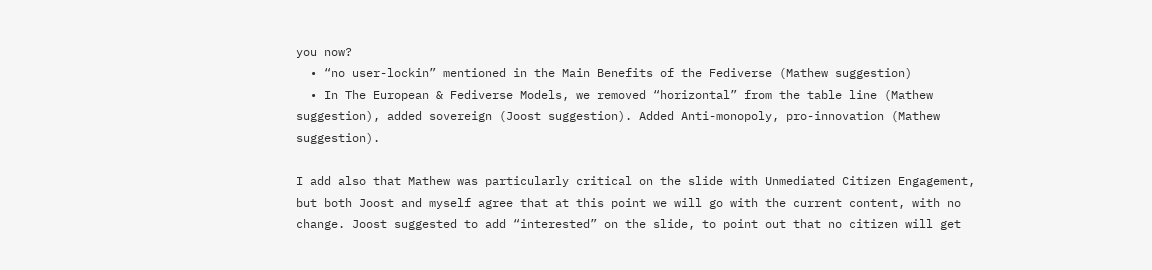you now?
  • “no user-lockin” mentioned in the Main Benefits of the Fediverse (Mathew suggestion)
  • In The European & Fediverse Models, we removed “horizontal” from the table line (Mathew suggestion), added sovereign (Joost suggestion). Added Anti-monopoly, pro-innovation (Mathew suggestion).

I add also that Mathew was particularly critical on the slide with Unmediated Citizen Engagement, but both Joost and myself agree that at this point we will go with the current content, with no change. Joost suggested to add “interested” on the slide, to point out that no citizen will get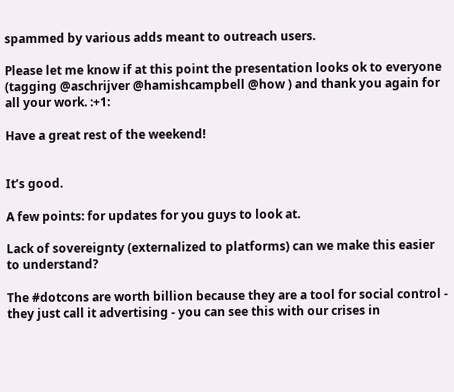spammed by various adds meant to outreach users.

Please let me know if at this point the presentation looks ok to everyone (tagging @aschrijver @hamishcampbell @how ) and thank you again for all your work. :+1:

Have a great rest of the weekend!


It’s good.

A few points: for updates for you guys to look at.

Lack of sovereignty (externalized to platforms) can we make this easier to understand?

The #dotcons are worth billion because they are a tool for social control - they just call it advertising - you can see this with our crises in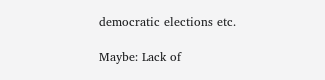democratic elections etc.

Maybe: Lack of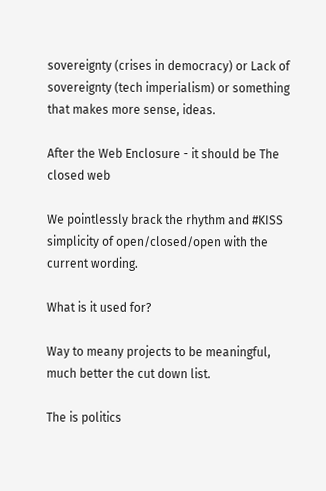sovereignty (crises in democracy) or Lack of sovereignty (tech imperialism) or something that makes more sense, ideas.

After the Web Enclosure - it should be The closed web

We pointlessly brack the rhythm and #KISS simplicity of open/closed/open with the current wording.

What is it used for?

Way to meany projects to be meaningful, much better the cut down list.

The is politics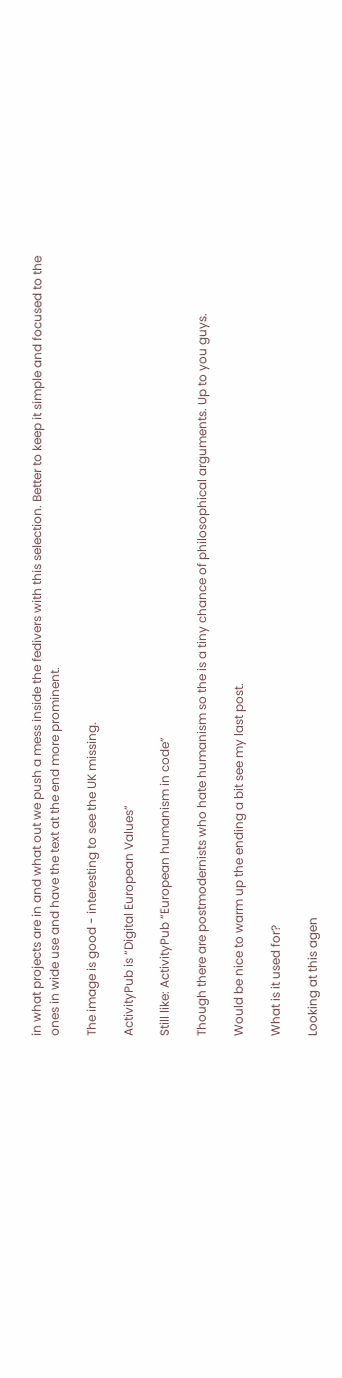in what projects are in and what out we push a mess inside the fedivers with this selection. Better to keep it simple and focused to the ones in wide use and have the text at the end more prominent.

The image is good - interesting to see the UK missing.

ActivityPub is “Digital European Values”

Still like: ActivityPub “European humanism in code”

Though there are postmodernists who hate humanism so the is a tiny chance of philosophical arguments. Up to you guys.

Would be nice to warm up the ending a bit see my last post.

What is it used for?

Looking at this agen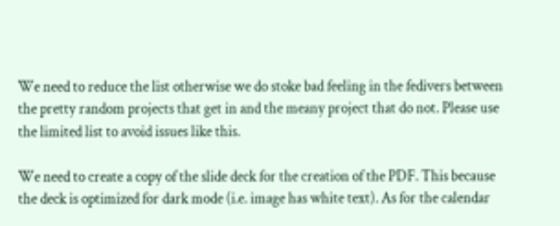We need to reduce the list otherwise we do stoke bad feeling in the fedivers between the pretty random projects that get in and the meany project that do not. Please use the limited list to avoid issues like this.

We need to create a copy of the slide deck for the creation of the PDF. This because the deck is optimized for dark mode (i.e. image has white text). As for the calendar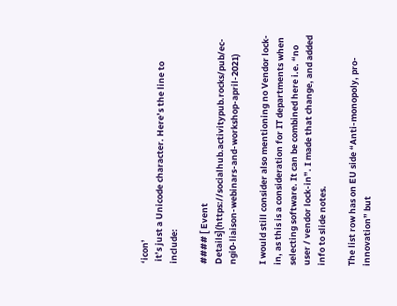‘icon’
 it’s just a Unicode character. Here’s the line to include:

#### [ Event Details](https://socialhub.activitypub.rocks/pub/ec-ngi0-liaison-webinars-and-workshop-april-2021)

I would still consider also mentioning no Vendor lock-in, as this is a consideration for IT departments when selecting software. It can be combined here i.e. “no user / vendor lock-in”. I made that change, and added info to slide notes.

The list row has on EU side “Anti-monopoly, pro-innovation” but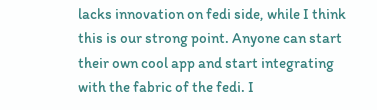lacks innovation on fedi side, while I think this is our strong point. Anyone can start their own cool app and start integrating with the fabric of the fedi. I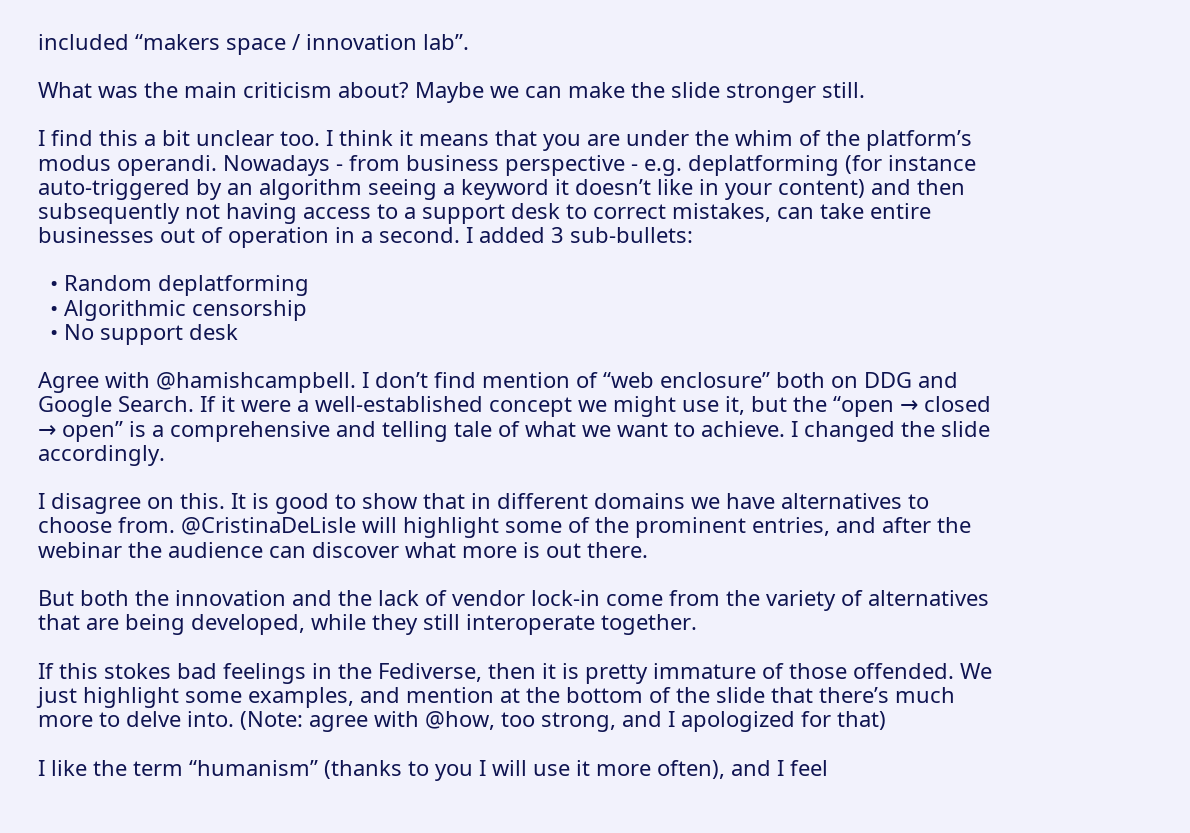included “makers space / innovation lab”.

What was the main criticism about? Maybe we can make the slide stronger still.

I find this a bit unclear too. I think it means that you are under the whim of the platform’s modus operandi. Nowadays - from business perspective - e.g. deplatforming (for instance auto-triggered by an algorithm seeing a keyword it doesn’t like in your content) and then subsequently not having access to a support desk to correct mistakes, can take entire businesses out of operation in a second. I added 3 sub-bullets:

  • Random deplatforming
  • Algorithmic censorship
  • No support desk

Agree with @hamishcampbell. I don’t find mention of “web enclosure” both on DDG and Google Search. If it were a well-established concept we might use it, but the “open → closed → open” is a comprehensive and telling tale of what we want to achieve. I changed the slide accordingly.

I disagree on this. It is good to show that in different domains we have alternatives to choose from. @CristinaDeLisle will highlight some of the prominent entries, and after the webinar the audience can discover what more is out there.

But both the innovation and the lack of vendor lock-in come from the variety of alternatives that are being developed, while they still interoperate together.

If this stokes bad feelings in the Fediverse, then it is pretty immature of those offended. We just highlight some examples, and mention at the bottom of the slide that there’s much more to delve into. (Note: agree with @how, too strong, and I apologized for that)

I like the term “humanism” (thanks to you I will use it more often), and I feel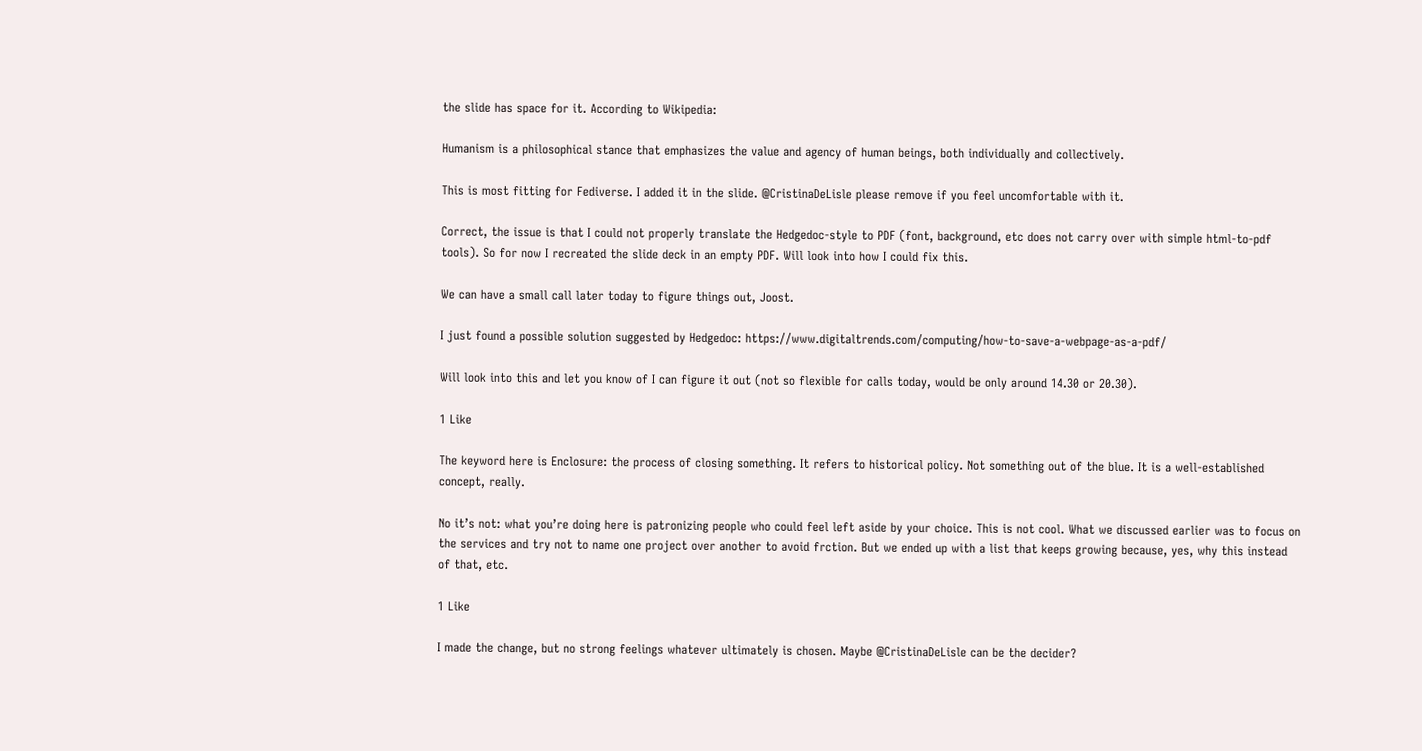the slide has space for it. According to Wikipedia:

Humanism is a philosophical stance that emphasizes the value and agency of human beings, both individually and collectively.

This is most fitting for Fediverse. I added it in the slide. @CristinaDeLisle please remove if you feel uncomfortable with it.

Correct, the issue is that I could not properly translate the Hedgedoc-style to PDF (font, background, etc does not carry over with simple html-to-pdf tools). So for now I recreated the slide deck in an empty PDF. Will look into how I could fix this.

We can have a small call later today to figure things out, Joost.

I just found a possible solution suggested by Hedgedoc: https://www.digitaltrends.com/computing/how-to-save-a-webpage-as-a-pdf/

Will look into this and let you know of I can figure it out (not so flexible for calls today, would be only around 14.30 or 20.30).

1 Like

The keyword here is Enclosure: the process of closing something. It refers to historical policy. Not something out of the blue. It is a well-established concept, really.

No it’s not: what you’re doing here is patronizing people who could feel left aside by your choice. This is not cool. What we discussed earlier was to focus on the services and try not to name one project over another to avoid frction. But we ended up with a list that keeps growing because, yes, why this instead of that, etc.

1 Like

I made the change, but no strong feelings whatever ultimately is chosen. Maybe @CristinaDeLisle can be the decider?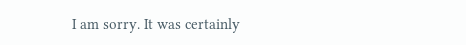I am sorry. It was certainly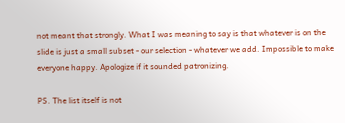not meant that strongly. What I was meaning to say is that whatever is on the slide is just a small subset - our selection - whatever we add. Impossible to make everyone happy. Apologize if it sounded patronizing.

PS. The list itself is not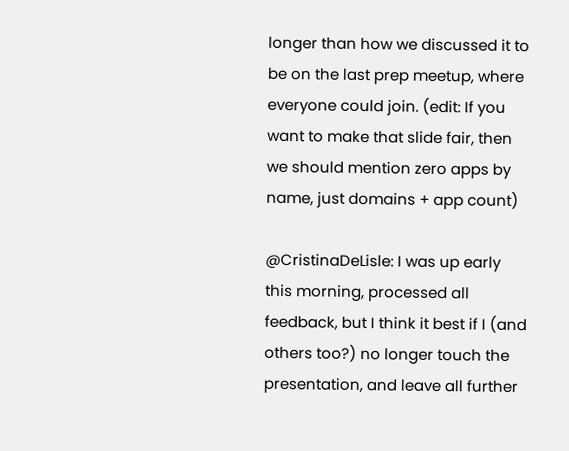longer than how we discussed it to be on the last prep meetup, where everyone could join. (edit: If you want to make that slide fair, then we should mention zero apps by name, just domains + app count)

@CristinaDeLisle: I was up early this morning, processed all feedback, but I think it best if I (and others too?) no longer touch the presentation, and leave all further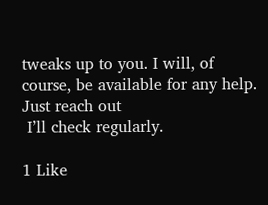tweaks up to you. I will, of course, be available for any help. Just reach out
 I’ll check regularly.

1 Like